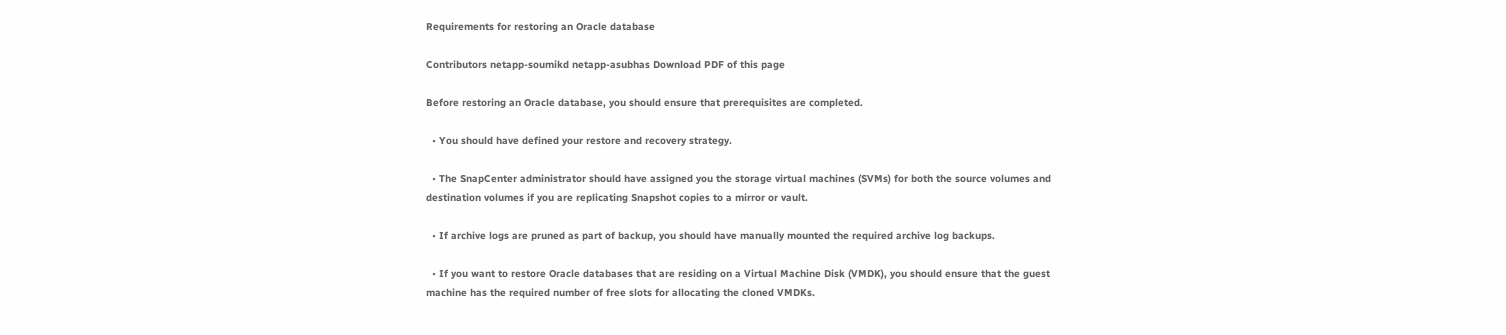Requirements for restoring an Oracle database

Contributors netapp-soumikd netapp-asubhas Download PDF of this page

Before restoring an Oracle database, you should ensure that prerequisites are completed.

  • You should have defined your restore and recovery strategy.

  • The SnapCenter administrator should have assigned you the storage virtual machines (SVMs) for both the source volumes and destination volumes if you are replicating Snapshot copies to a mirror or vault.

  • If archive logs are pruned as part of backup, you should have manually mounted the required archive log backups.

  • If you want to restore Oracle databases that are residing on a Virtual Machine Disk (VMDK), you should ensure that the guest machine has the required number of free slots for allocating the cloned VMDKs.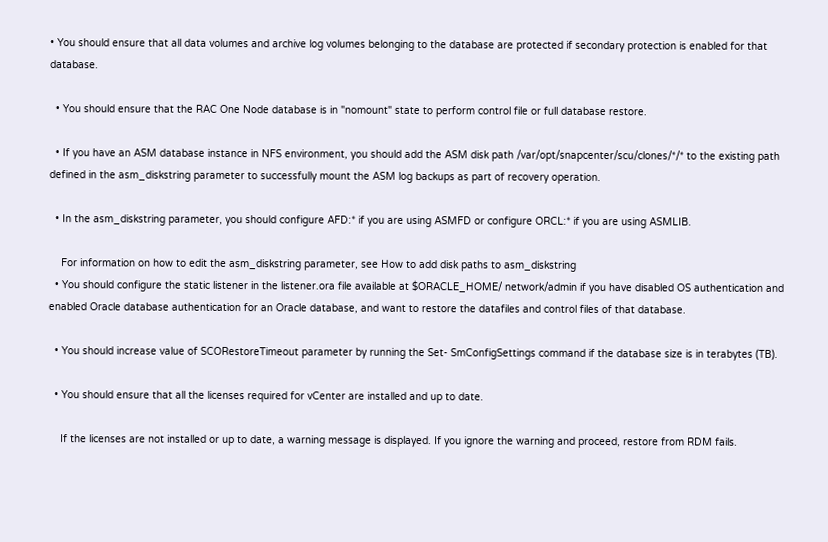• You should ensure that all data volumes and archive log volumes belonging to the database are protected if secondary protection is enabled for that database.

  • You should ensure that the RAC One Node database is in "nomount" state to perform control file or full database restore.

  • If you have an ASM database instance in NFS environment, you should add the ASM disk path /var/opt/snapcenter/scu/clones/*/* to the existing path defined in the asm_diskstring parameter to successfully mount the ASM log backups as part of recovery operation.

  • In the asm_diskstring parameter, you should configure AFD:* if you are using ASMFD or configure ORCL:* if you are using ASMLIB.

    For information on how to edit the asm_diskstring parameter, see How to add disk paths to asm_diskstring
  • You should configure the static listener in the listener.ora file available at $ORACLE_HOME/ network/admin if you have disabled OS authentication and enabled Oracle database authentication for an Oracle database, and want to restore the datafiles and control files of that database.

  • You should increase value of SCORestoreTimeout parameter by running the Set- SmConfigSettings command if the database size is in terabytes (TB).

  • You should ensure that all the licenses required for vCenter are installed and up to date.

    If the licenses are not installed or up to date, a warning message is displayed. If you ignore the warning and proceed, restore from RDM fails.